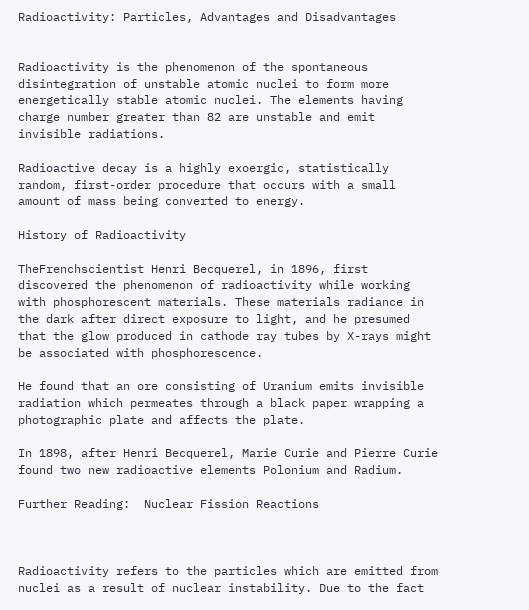Radioactivity: Particles, Advantages and Disadvantages


Radioactivity is the phenomenon of the spontaneous disintegration of unstable atomic nuclei to form more energetically stable atomic nuclei. The elements having charge number greater than 82 are unstable and emit invisible radiations.

Radioactive decay is a highly exoergic, statistically random, first-order procedure that occurs with a small amount of mass being converted to energy.

History of Radioactivity

TheFrenchscientist Henri Becquerel, in 1896, first discovered the phenomenon of radioactivity while working with phosphorescent materials. These materials radiance in the dark after direct exposure to light, and he presumed that the glow produced in cathode ray tubes by X-rays might be associated with phosphorescence.

He found that an ore consisting of Uranium emits invisible radiation which permeates through a black paper wrapping a photographic plate and affects the plate.

In 1898, after Henri Becquerel, Marie Curie and Pierre Curie found two new radioactive elements Polonium and Radium.

Further Reading:  Nuclear Fission Reactions



Radioactivity refers to the particles which are emitted from nuclei as a result of nuclear instability. Due to the fact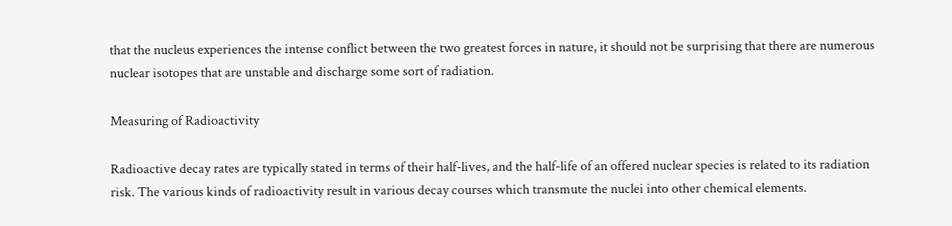that the nucleus experiences the intense conflict between the two greatest forces in nature, it should not be surprising that there are numerous nuclear isotopes that are unstable and discharge some sort of radiation.

Measuring of Radioactivity

Radioactive decay rates are typically stated in terms of their half-lives, and the half-life of an offered nuclear species is related to its radiation risk. The various kinds of radioactivity result in various decay courses which transmute the nuclei into other chemical elements.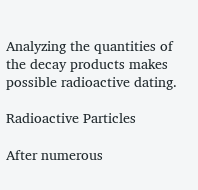Analyzing the quantities of the decay products makes possible radioactive dating.

Radioactive Particles

After numerous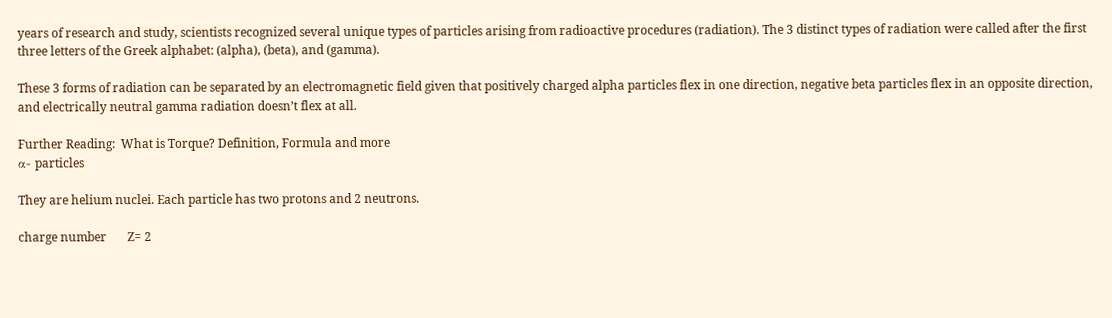years of research and study, scientists recognized several unique types of particles arising from radioactive procedures (radiation). The 3 distinct types of radiation were called after the first three letters of the Greek alphabet: (alpha), (beta), and (gamma).

These 3 forms of radiation can be separated by an electromagnetic field given that positively charged alpha particles flex in one direction, negative beta particles flex in an opposite direction, and electrically neutral gamma radiation doesn’t flex at all.

Further Reading:  What is Torque? Definition, Formula and more
α- particles

They are helium nuclei. Each particle has two protons and 2 neutrons.

charge number       Z= 2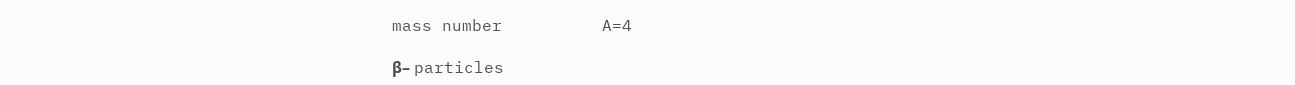mass number          A=4

β– particles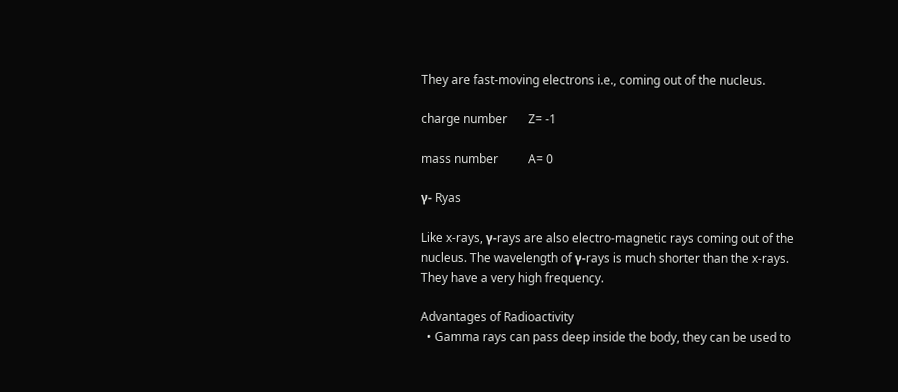They are fast-moving electrons i.e., coming out of the nucleus.

charge number       Z= -1

mass number          A= 0

γ- Ryas

Like x-rays, γ-rays are also electro-magnetic rays coming out of the nucleus. The wavelength of γ-rays is much shorter than the x-rays. They have a very high frequency.

Advantages of Radioactivity
  • Gamma rays can pass deep inside the body, they can be used to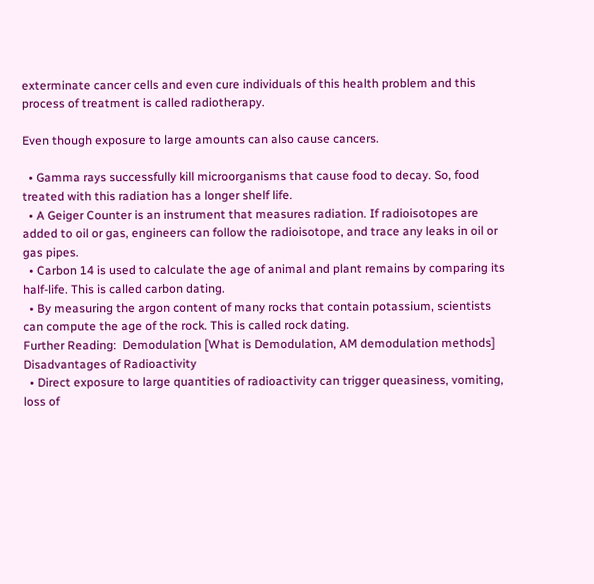exterminate cancer cells and even cure individuals of this health problem and this process of treatment is called radiotherapy.

Even though exposure to large amounts can also cause cancers.

  • Gamma rays successfully kill microorganisms that cause food to decay. So, food treated with this radiation has a longer shelf life.
  • A Geiger Counter is an instrument that measures radiation. If radioisotopes are added to oil or gas, engineers can follow the radioisotope, and trace any leaks in oil or gas pipes.
  • Carbon 14 is used to calculate the age of animal and plant remains by comparing its half-life. This is called carbon dating.
  • By measuring the argon content of many rocks that contain potassium, scientists can compute the age of the rock. This is called rock dating.
Further Reading:  Demodulation [What is Demodulation, AM demodulation methods]
Disadvantages of Radioactivity
  • Direct exposure to large quantities of radioactivity can trigger queasiness, vomiting, loss of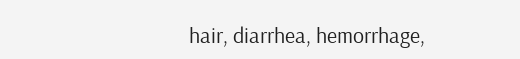hair, diarrhea, hemorrhage,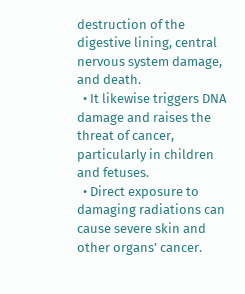destruction of the digestive lining, central nervous system damage, and death.
  • It likewise triggers DNA damage and raises the threat of cancer, particularly in children and fetuses.
  • Direct exposure to damaging radiations can cause severe skin and other organs’ cancer.